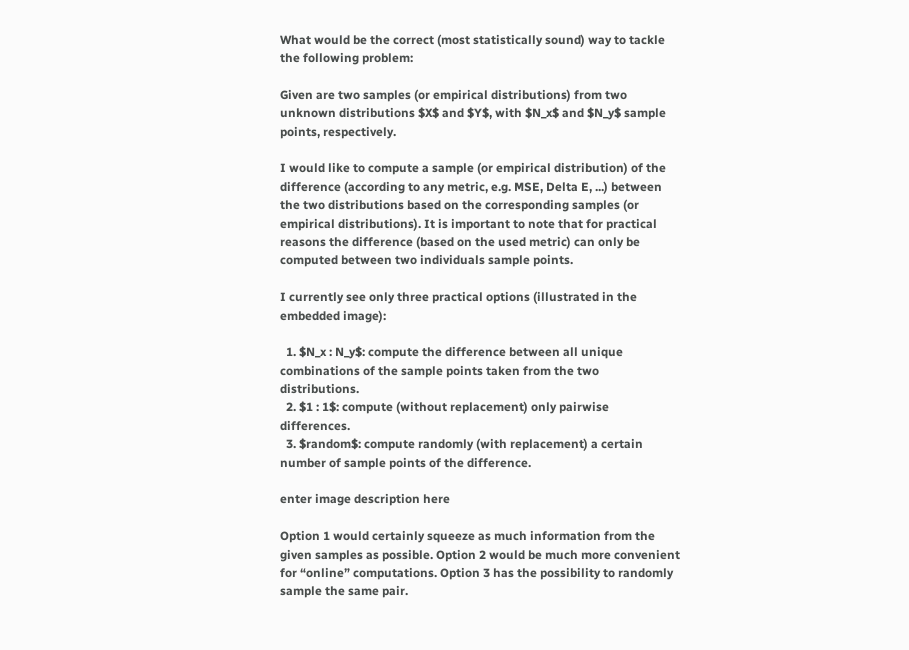What would be the correct (most statistically sound) way to tackle the following problem:

Given are two samples (or empirical distributions) from two unknown distributions $X$ and $Y$, with $N_x$ and $N_y$ sample points, respectively.

I would like to compute a sample (or empirical distribution) of the difference (according to any metric, e.g. MSE, Delta E, ...) between the two distributions based on the corresponding samples (or empirical distributions). It is important to note that for practical reasons the difference (based on the used metric) can only be computed between two individuals sample points.

I currently see only three practical options (illustrated in the embedded image):

  1. $N_x : N_y$: compute the difference between all unique combinations of the sample points taken from the two distributions.
  2. $1 : 1$: compute (without replacement) only pairwise differences.
  3. $random$: compute randomly (with replacement) a certain number of sample points of the difference.

enter image description here

Option 1 would certainly squeeze as much information from the given samples as possible. Option 2 would be much more convenient for “online” computations. Option 3 has the possibility to randomly sample the same pair.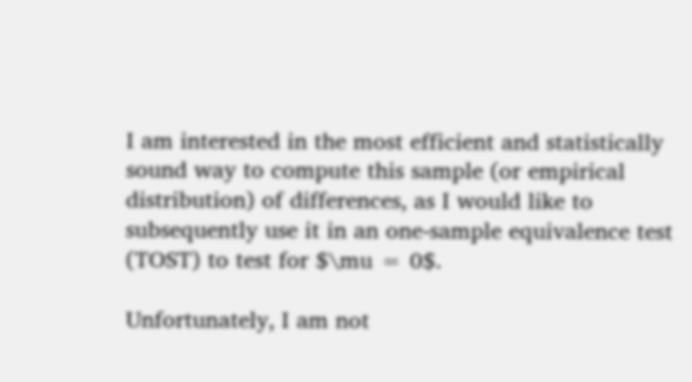I am interested in the most efficient and statistically sound way to compute this sample (or empirical distribution) of differences, as I would like to subsequently use it in an one-sample equivalence test (TOST) to test for $\mu = 0$.

Unfortunately, I am not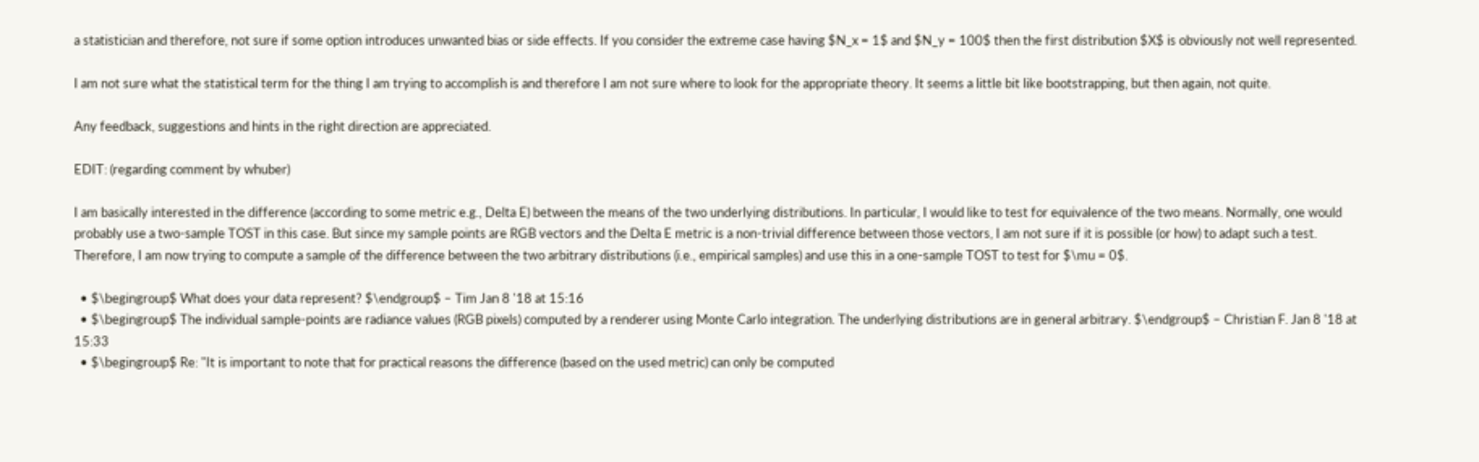a statistician and therefore, not sure if some option introduces unwanted bias or side effects. If you consider the extreme case having $N_x = 1$ and $N_y = 100$ then the first distribution $X$ is obviously not well represented.

I am not sure what the statistical term for the thing I am trying to accomplish is and therefore I am not sure where to look for the appropriate theory. It seems a little bit like bootstrapping, but then again, not quite.

Any feedback, suggestions and hints in the right direction are appreciated.

EDIT: (regarding comment by whuber)

I am basically interested in the difference (according to some metric e.g., Delta E) between the means of the two underlying distributions. In particular, I would like to test for equivalence of the two means. Normally, one would probably use a two-sample TOST in this case. But since my sample points are RGB vectors and the Delta E metric is a non-trivial difference between those vectors, I am not sure if it is possible (or how) to adapt such a test. Therefore, I am now trying to compute a sample of the difference between the two arbitrary distributions (i.e., empirical samples) and use this in a one-sample TOST to test for $\mu = 0$.

  • $\begingroup$ What does your data represent? $\endgroup$ – Tim Jan 8 '18 at 15:16
  • $\begingroup$ The individual sample-points are radiance values (RGB pixels) computed by a renderer using Monte Carlo integration. The underlying distributions are in general arbitrary. $\endgroup$ – Christian F. Jan 8 '18 at 15:33
  • $\begingroup$ Re: "It is important to note that for practical reasons the difference (based on the used metric) can only be computed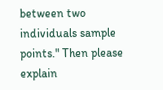between two individuals sample points." Then please explain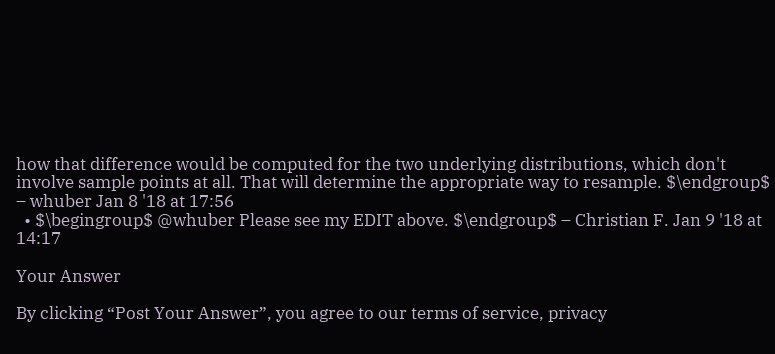how that difference would be computed for the two underlying distributions, which don't involve sample points at all. That will determine the appropriate way to resample. $\endgroup$ – whuber Jan 8 '18 at 17:56
  • $\begingroup$ @whuber Please see my EDIT above. $\endgroup$ – Christian F. Jan 9 '18 at 14:17

Your Answer

By clicking “Post Your Answer”, you agree to our terms of service, privacy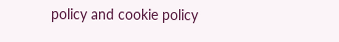policy and cookie policy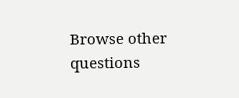Browse other questions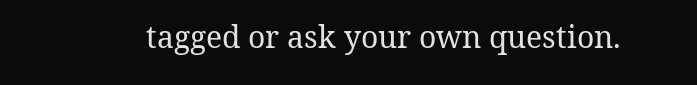tagged or ask your own question.